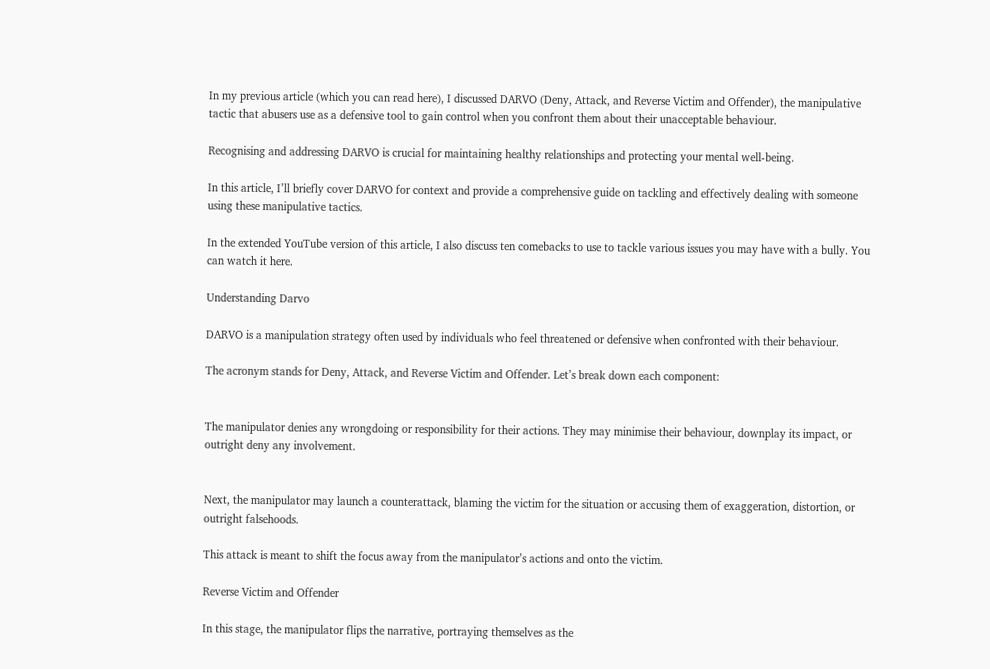In my previous article (which you can read here), I discussed DARVO (Deny, Attack, and Reverse Victim and Offender), the manipulative tactic that abusers use as a defensive tool to gain control when you confront them about their unacceptable behaviour.

Recognising and addressing DARVO is crucial for maintaining healthy relationships and protecting your mental well-being.

In this article, I’ll briefly cover DARVO for context and provide a comprehensive guide on tackling and effectively dealing with someone using these manipulative tactics.

In the extended YouTube version of this article, I also discuss ten comebacks to use to tackle various issues you may have with a bully. You can watch it here.

Understanding Darvo

DARVO is a manipulation strategy often used by individuals who feel threatened or defensive when confronted with their behaviour.

The acronym stands for Deny, Attack, and Reverse Victim and Offender. Let’s break down each component:


The manipulator denies any wrongdoing or responsibility for their actions. They may minimise their behaviour, downplay its impact, or outright deny any involvement.


Next, the manipulator may launch a counterattack, blaming the victim for the situation or accusing them of exaggeration, distortion, or outright falsehoods.

This attack is meant to shift the focus away from the manipulator’s actions and onto the victim.

Reverse Victim and Offender

In this stage, the manipulator flips the narrative, portraying themselves as the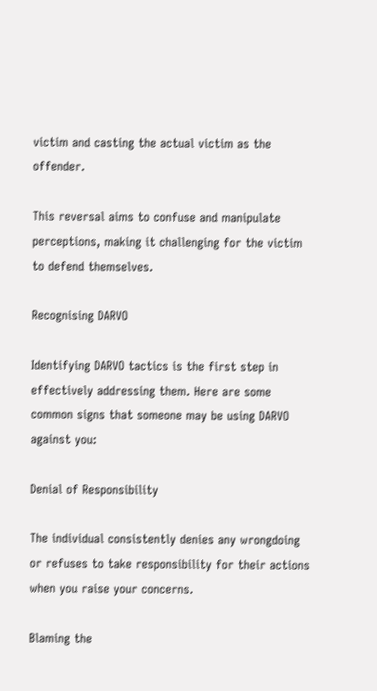victim and casting the actual victim as the offender.

This reversal aims to confuse and manipulate perceptions, making it challenging for the victim to defend themselves.

Recognising DARVO

Identifying DARVO tactics is the first step in effectively addressing them. Here are some common signs that someone may be using DARVO against you:

Denial of Responsibility

The individual consistently denies any wrongdoing or refuses to take responsibility for their actions when you raise your concerns.

Blaming the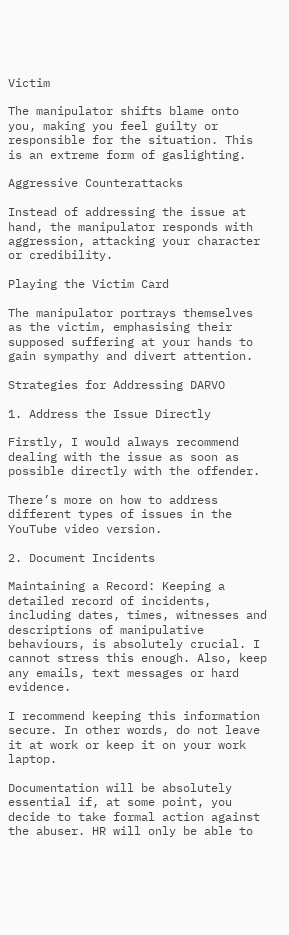Victim

The manipulator shifts blame onto you, making you feel guilty or responsible for the situation. This is an extreme form of gaslighting.

Aggressive Counterattacks

Instead of addressing the issue at hand, the manipulator responds with aggression, attacking your character or credibility.

Playing the Victim Card

The manipulator portrays themselves as the victim, emphasising their supposed suffering at your hands to gain sympathy and divert attention.

Strategies for Addressing DARVO

1. Address the Issue Directly

Firstly, I would always recommend dealing with the issue as soon as possible directly with the offender.

There’s more on how to address different types of issues in the YouTube video version.

2. Document Incidents

Maintaining a Record: Keeping a detailed record of incidents, including dates, times, witnesses and descriptions of manipulative behaviours, is absolutely crucial. I cannot stress this enough. Also, keep any emails, text messages or hard evidence.

I recommend keeping this information secure. In other words, do not leave it at work or keep it on your work laptop.

Documentation will be absolutely essential if, at some point, you decide to take formal action against the abuser. HR will only be able to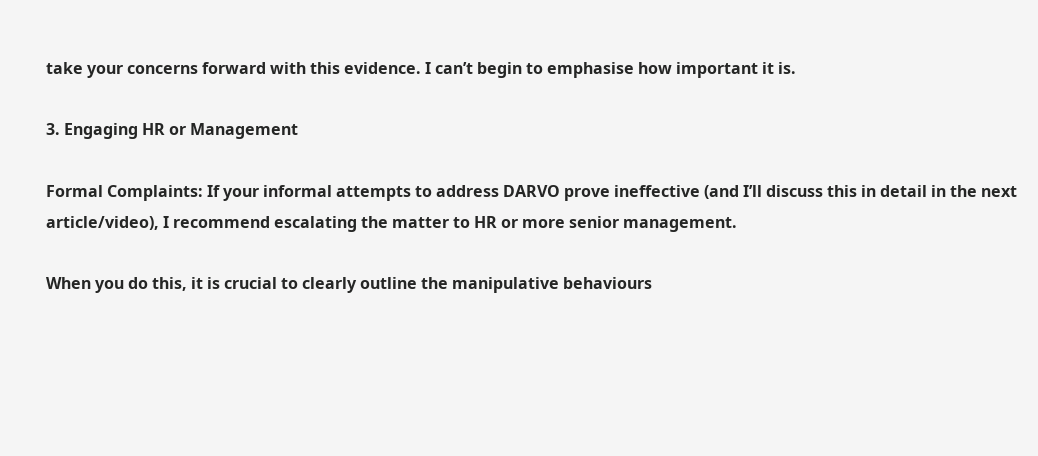take your concerns forward with this evidence. I can’t begin to emphasise how important it is.

3. Engaging HR or Management

Formal Complaints: If your informal attempts to address DARVO prove ineffective (and I’ll discuss this in detail in the next article/video), I recommend escalating the matter to HR or more senior management.

When you do this, it is crucial to clearly outline the manipulative behaviours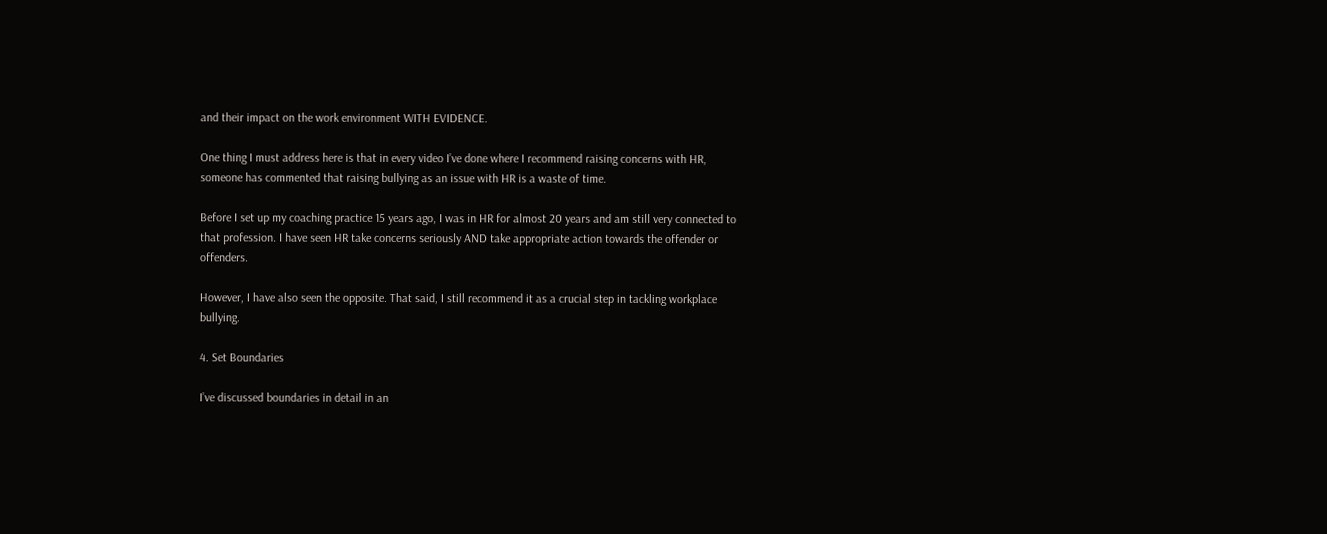and their impact on the work environment WITH EVIDENCE.

One thing I must address here is that in every video I’ve done where I recommend raising concerns with HR, someone has commented that raising bullying as an issue with HR is a waste of time.

Before I set up my coaching practice 15 years ago, I was in HR for almost 20 years and am still very connected to that profession. I have seen HR take concerns seriously AND take appropriate action towards the offender or offenders.

However, I have also seen the opposite. That said, I still recommend it as a crucial step in tackling workplace bullying.

4. Set Boundaries

I’ve discussed boundaries in detail in an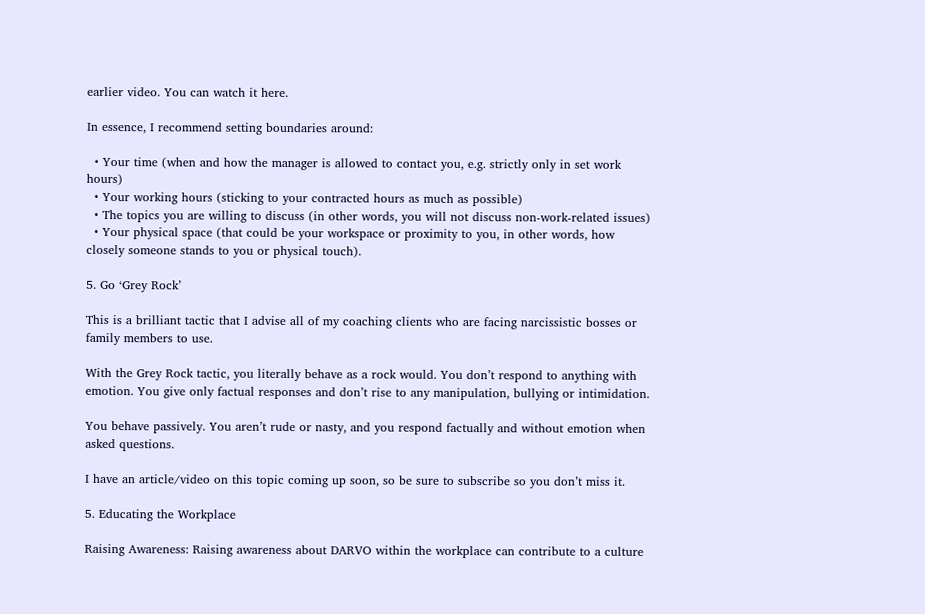earlier video. You can watch it here.

In essence, I recommend setting boundaries around:

  • Your time (when and how the manager is allowed to contact you, e.g. strictly only in set work hours)
  • Your working hours (sticking to your contracted hours as much as possible)
  • The topics you are willing to discuss (in other words, you will not discuss non-work-related issues)
  • Your physical space (that could be your workspace or proximity to you, in other words, how closely someone stands to you or physical touch).

5. Go ‘Grey Rock’

This is a brilliant tactic that I advise all of my coaching clients who are facing narcissistic bosses or family members to use.

With the Grey Rock tactic, you literally behave as a rock would. You don’t respond to anything with emotion. You give only factual responses and don’t rise to any manipulation, bullying or intimidation.

You behave passively. You aren’t rude or nasty, and you respond factually and without emotion when asked questions.

I have an article/video on this topic coming up soon, so be sure to subscribe so you don’t miss it.

5. Educating the Workplace

Raising Awareness: Raising awareness about DARVO within the workplace can contribute to a culture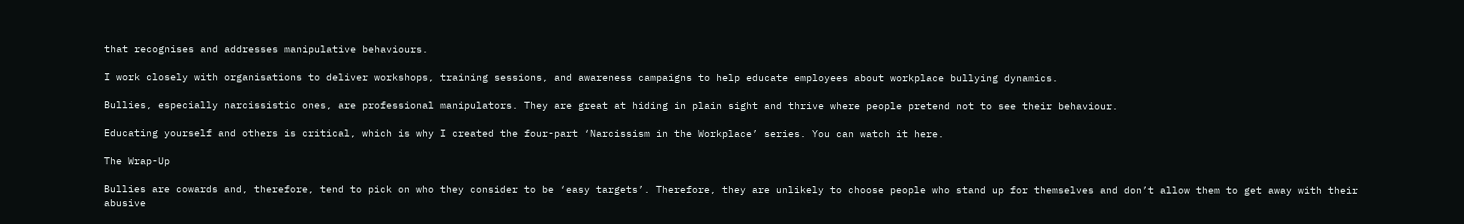that recognises and addresses manipulative behaviours.

I work closely with organisations to deliver workshops, training sessions, and awareness campaigns to help educate employees about workplace bullying dynamics.

Bullies, especially narcissistic ones, are professional manipulators. They are great at hiding in plain sight and thrive where people pretend not to see their behaviour.

Educating yourself and others is critical, which is why I created the four-part ‘Narcissism in the Workplace’ series. You can watch it here.

The Wrap-Up

Bullies are cowards and, therefore, tend to pick on who they consider to be ‘easy targets’. Therefore, they are unlikely to choose people who stand up for themselves and don’t allow them to get away with their abusive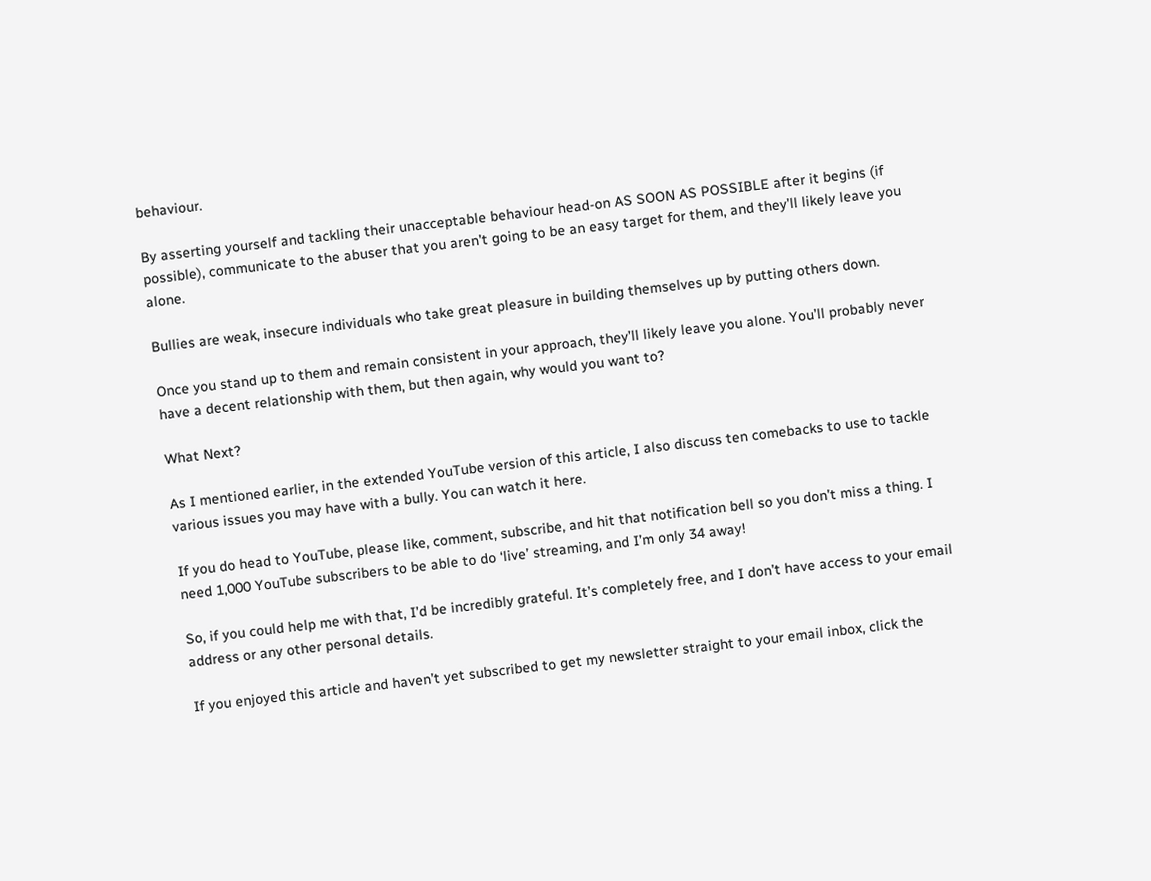behaviour.

By asserting yourself and tackling their unacceptable behaviour head-on AS SOON AS POSSIBLE after it begins (if possible), communicate to the abuser that you aren’t going to be an easy target for them, and they’ll likely leave you alone.

Bullies are weak, insecure individuals who take great pleasure in building themselves up by putting others down.

Once you stand up to them and remain consistent in your approach, they’ll likely leave you alone. You’ll probably never have a decent relationship with them, but then again, why would you want to?

What Next?

As I mentioned earlier, in the extended YouTube version of this article, I also discuss ten comebacks to use to tackle various issues you may have with a bully. You can watch it here.

If you do head to YouTube, please like, comment, subscribe, and hit that notification bell so you don’t miss a thing. I need 1,000 YouTube subscribers to be able to do ‘live’ streaming, and I’m only 34 away!

So, if you could help me with that, I’d be incredibly grateful. It’s completely free, and I don’t have access to your email address or any other personal details.

If you enjoyed this article and haven’t yet subscribed to get my newsletter straight to your email inbox, click the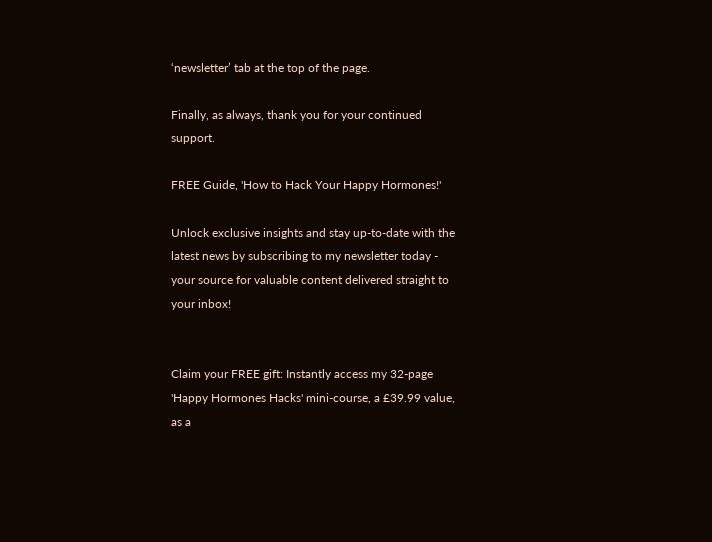‘newsletter’ tab at the top of the page.

Finally, as always, thank you for your continued support.

FREE Guide, 'How to Hack Your Happy Hormones!'

Unlock exclusive insights and stay up-to-date with the latest news by subscribing to my newsletter today - your source for valuable content delivered straight to your inbox!


Claim your FREE gift: Instantly access my 32-page 'Happy Hormones Hacks' mini-course, a £39.99 value, as a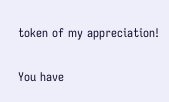token of my appreciation!

You have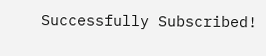Successfully Subscribed!